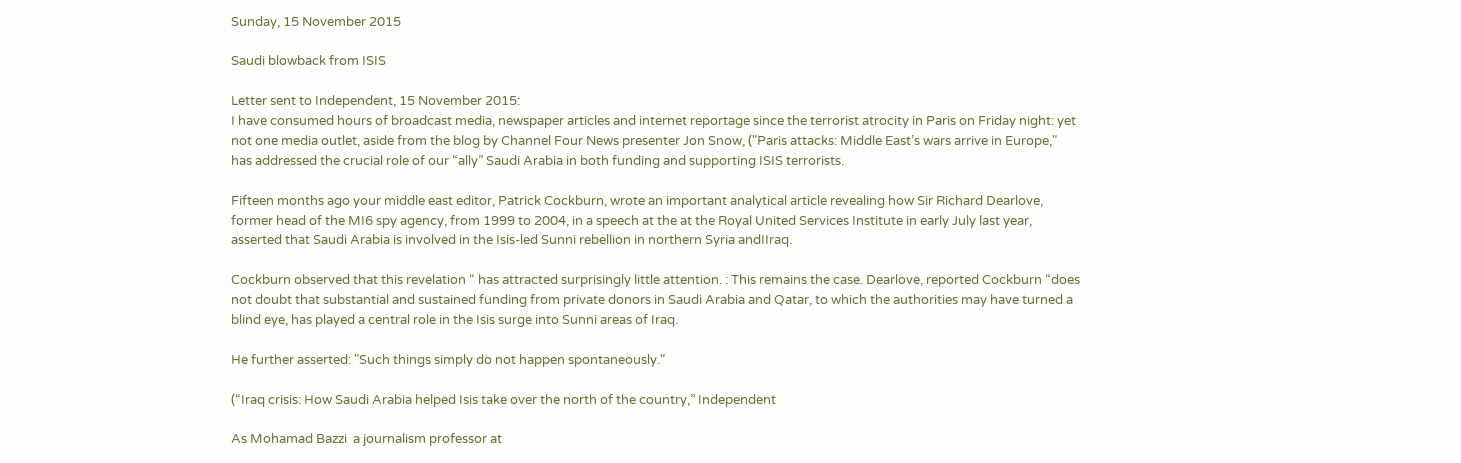Sunday, 15 November 2015

Saudi blowback from ISIS

Letter sent to Independent, 15 November 2015:
I have consumed hours of broadcast media, newspaper articles and internet reportage since the terrorist atrocity in Paris on Friday night: yet not one media outlet, aside from the blog by Channel Four News presenter Jon Snow, ("Paris attacks: Middle East’s wars arrive in Europe,"
has addressed the crucial role of our “ally” Saudi Arabia in both funding and supporting ISIS terrorists.

Fifteen months ago your middle east editor, Patrick Cockburn, wrote an important analytical article revealing how Sir Richard Dearlove, former head of the MI6 spy agency, from 1999 to 2004, in a speech at the at the Royal United Services Institute in early July last year, asserted that Saudi Arabia is involved in the Isis-led Sunni rebellion in northern Syria andIIraq.

Cockburn observed that this revelation “ has attracted surprisingly little attention. : This remains the case. Dearlove, reported Cockburn “does not doubt that substantial and sustained funding from private donors in Saudi Arabia and Qatar, to which the authorities may have turned a blind eye, has played a central role in the Isis surge into Sunni areas of Iraq.

He further asserted: "Such things simply do not happen spontaneously."

(“Iraq crisis: How Saudi Arabia helped Isis take over the north of the country,” Independent

As Mohamad Bazzi  a journalism professor at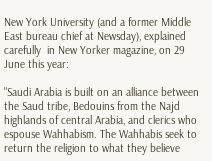New York University (and a former Middle East bureau chief at Newsday), explained carefully  in New Yorker magazine, on 29 June this year:

"Saudi Arabia is built on an alliance between the Saud tribe, Bedouins from the Najd highlands of central Arabia, and clerics who espouse Wahhabism. The Wahhabis seek to return the religion to what they believe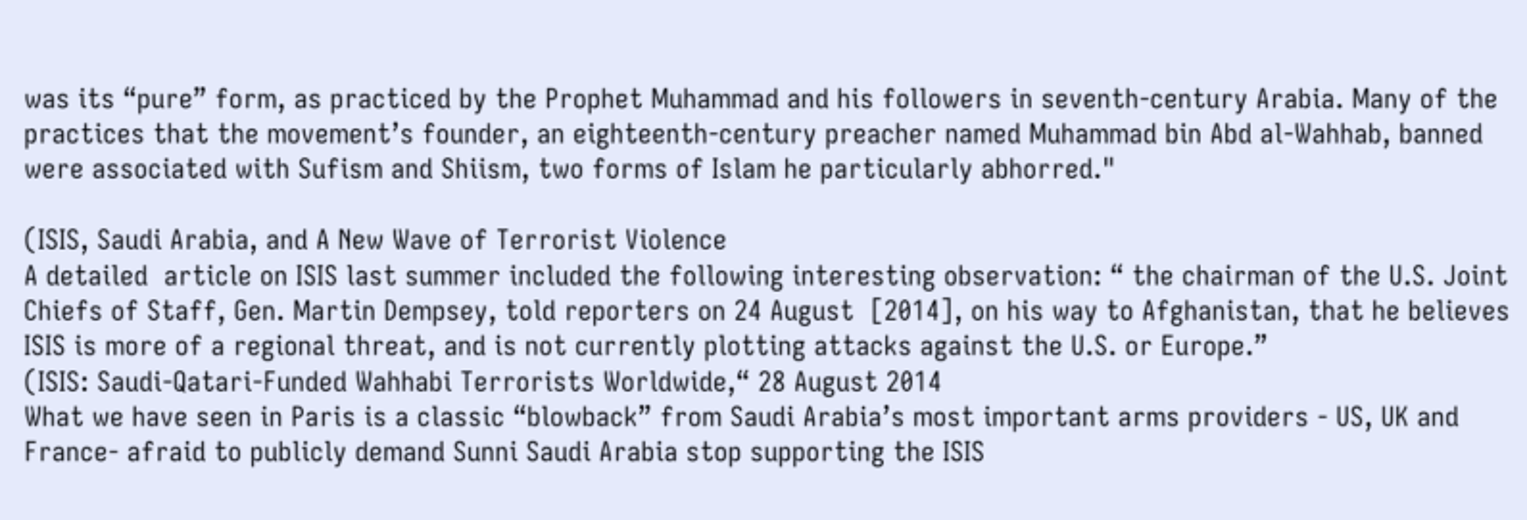was its “pure” form, as practiced by the Prophet Muhammad and his followers in seventh-century Arabia. Many of the practices that the movement’s founder, an eighteenth-century preacher named Muhammad bin Abd al-Wahhab, banned were associated with Sufism and Shiism, two forms of Islam he particularly abhorred."

(ISIS, Saudi Arabia, and A New Wave of Terrorist Violence
A detailed  article on ISIS last summer included the following interesting observation: “ the chairman of the U.S. Joint Chiefs of Staff, Gen. Martin Dempsey, told reporters on 24 August  [2014], on his way to Afghanistan, that he believes ISIS is more of a regional threat, and is not currently plotting attacks against the U.S. or Europe.”
(ISIS: Saudi-Qatari-Funded Wahhabi Terrorists Worldwide,“ 28 August 2014
What we have seen in Paris is a classic “blowback” from Saudi Arabia’s most important arms providers - US, UK and France- afraid to publicly demand Sunni Saudi Arabia stop supporting the ISIS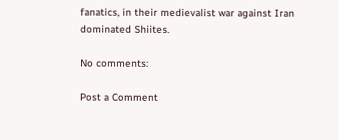fanatics, in their medievalist war against Iran dominated Shiites.

No comments:

Post a Comment